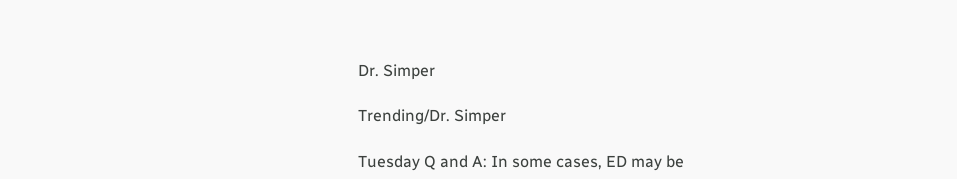Dr. Simper

Trending/Dr. Simper

Tuesday Q and A: In some cases, ED may be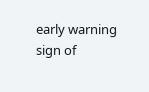early warning sign of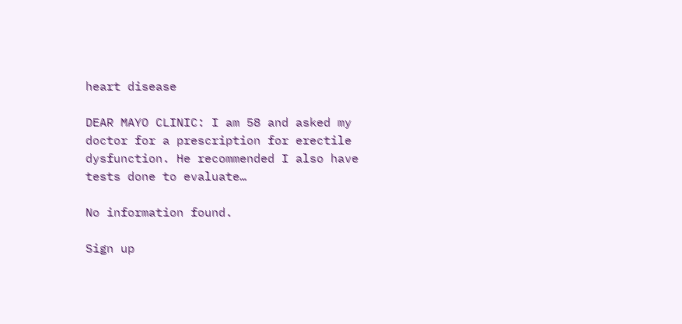heart disease

DEAR MAYO CLINIC: I am 58 and asked my doctor for a prescription for erectile dysfunction. He recommended I also have tests done to evaluate…

No information found.

Sign up